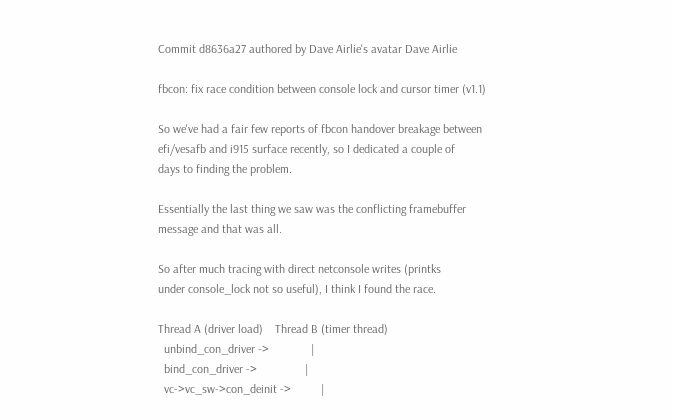Commit d8636a27 authored by Dave Airlie's avatar Dave Airlie

fbcon: fix race condition between console lock and cursor timer (v1.1)

So we've had a fair few reports of fbcon handover breakage between
efi/vesafb and i915 surface recently, so I dedicated a couple of
days to finding the problem.

Essentially the last thing we saw was the conflicting framebuffer
message and that was all.

So after much tracing with direct netconsole writes (printks
under console_lock not so useful), I think I found the race.

Thread A (driver load)    Thread B (timer thread)
  unbind_con_driver ->              |
  bind_con_driver ->                |
  vc->vc_sw->con_deinit ->          |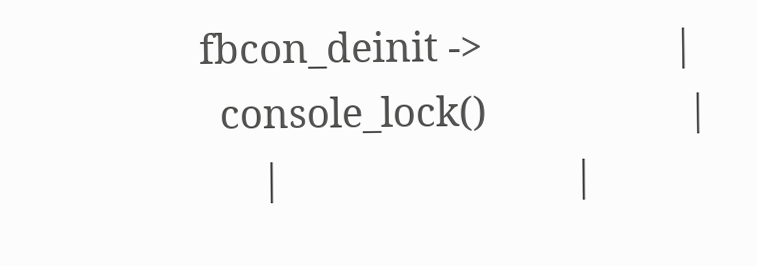fbcon_deinit ->                   |
  console_lock()                    |
      |                             |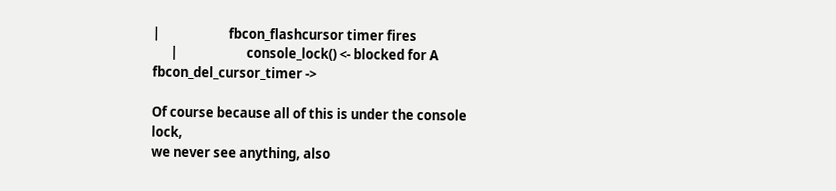|                       fbcon_flashcursor timer fires
      |                       console_lock() <- blocked for A
fbcon_del_cursor_timer ->

Of course because all of this is under the console lock,
we never see anything, also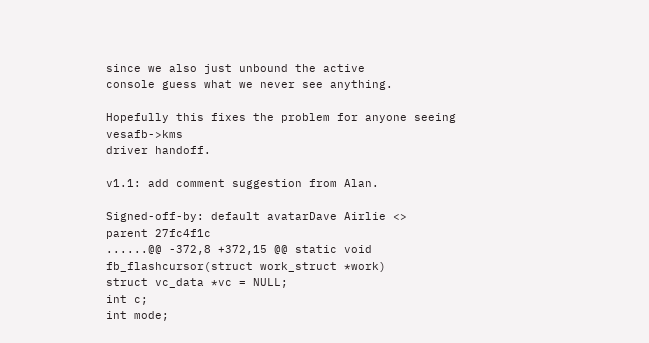since we also just unbound the active
console guess what we never see anything.

Hopefully this fixes the problem for anyone seeing vesafb->kms
driver handoff.

v1.1: add comment suggestion from Alan.

Signed-off-by: default avatarDave Airlie <>
parent 27fc4f1c
......@@ -372,8 +372,15 @@ static void fb_flashcursor(struct work_struct *work)
struct vc_data *vc = NULL;
int c;
int mode;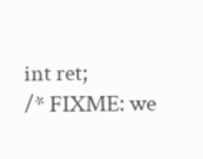int ret;
/* FIXME: we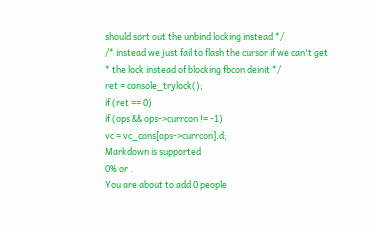should sort out the unbind locking instead */
/* instead we just fail to flash the cursor if we can't get
* the lock instead of blocking fbcon deinit */
ret = console_trylock();
if (ret == 0)
if (ops && ops->currcon != -1)
vc = vc_cons[ops->currcon].d;
Markdown is supported
0% or .
You are about to add 0 people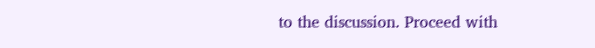to the discussion. Proceed with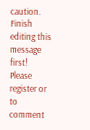caution.
Finish editing this message first!
Please register or to comment